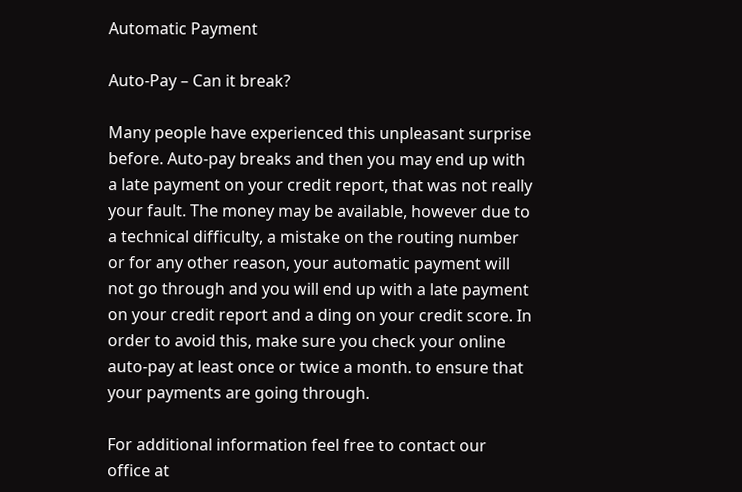Automatic Payment

Auto-Pay – Can it break?

Many people have experienced this unpleasant surprise before. Auto-pay breaks and then you may end up with a late payment on your credit report, that was not really your fault. The money may be available, however due to a technical difficulty, a mistake on the routing number or for any other reason, your automatic payment will not go through and you will end up with a late payment on your credit report and a ding on your credit score. In order to avoid this, make sure you check your online auto-pay at least once or twice a month. to ensure that your payments are going through.

For additional information feel free to contact our office at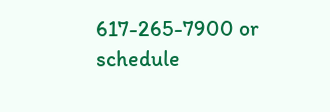617-265-7900 or schedule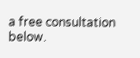a free consultation below.